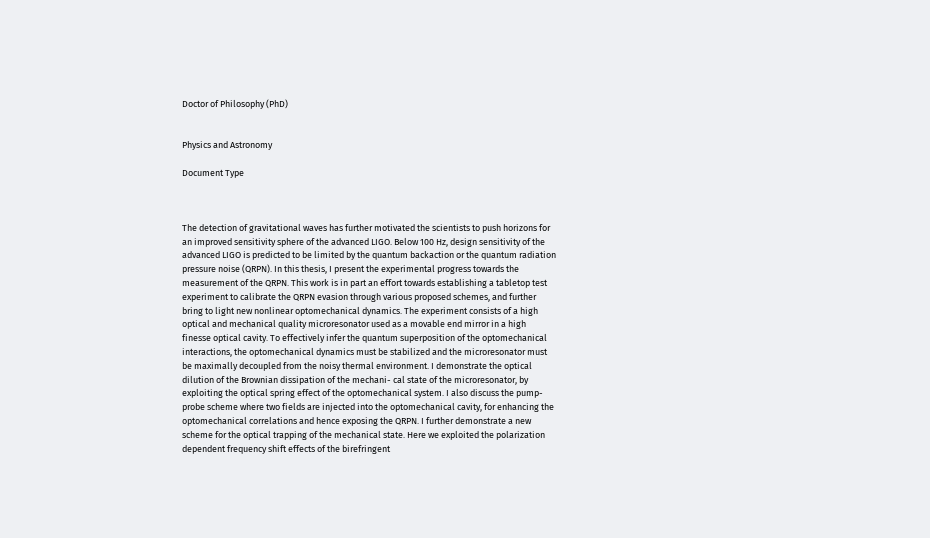Doctor of Philosophy (PhD)


Physics and Astronomy

Document Type



The detection of gravitational waves has further motivated the scientists to push horizons for an improved sensitivity sphere of the advanced LIGO. Below 100 Hz, design sensitivity of the advanced LIGO is predicted to be limited by the quantum backaction or the quantum radiation pressure noise (QRPN). In this thesis, I present the experimental progress towards the measurement of the QRPN. This work is in part an effort towards establishing a tabletop test experiment to calibrate the QRPN evasion through various proposed schemes, and further bring to light new nonlinear optomechanical dynamics. The experiment consists of a high optical and mechanical quality microresonator used as a movable end mirror in a high finesse optical cavity. To effectively infer the quantum superposition of the optomechanical interactions, the optomechanical dynamics must be stabilized and the microresonator must be maximally decoupled from the noisy thermal environment. I demonstrate the optical dilution of the Brownian dissipation of the mechani- cal state of the microresonator, by exploiting the optical spring effect of the optomechanical system. I also discuss the pump-probe scheme where two fields are injected into the optomechanical cavity, for enhancing the optomechanical correlations and hence exposing the QRPN. I further demonstrate a new scheme for the optical trapping of the mechanical state. Here we exploited the polarization dependent frequency shift effects of the birefringent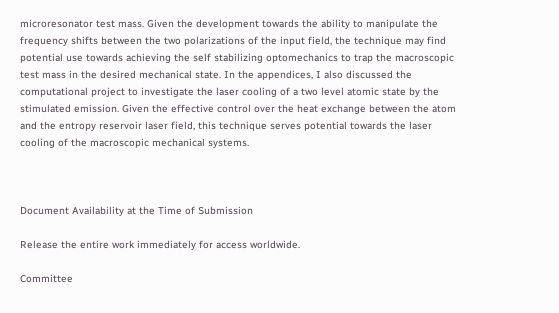microresonator test mass. Given the development towards the ability to manipulate the frequency shifts between the two polarizations of the input field, the technique may find potential use towards achieving the self stabilizing optomechanics to trap the macroscopic test mass in the desired mechanical state. In the appendices, I also discussed the computational project to investigate the laser cooling of a two level atomic state by the stimulated emission. Given the effective control over the heat exchange between the atom and the entropy reservoir laser field, this technique serves potential towards the laser cooling of the macroscopic mechanical systems.



Document Availability at the Time of Submission

Release the entire work immediately for access worldwide.

Committee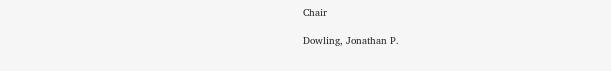Chair

Dowling, Jonathan P.